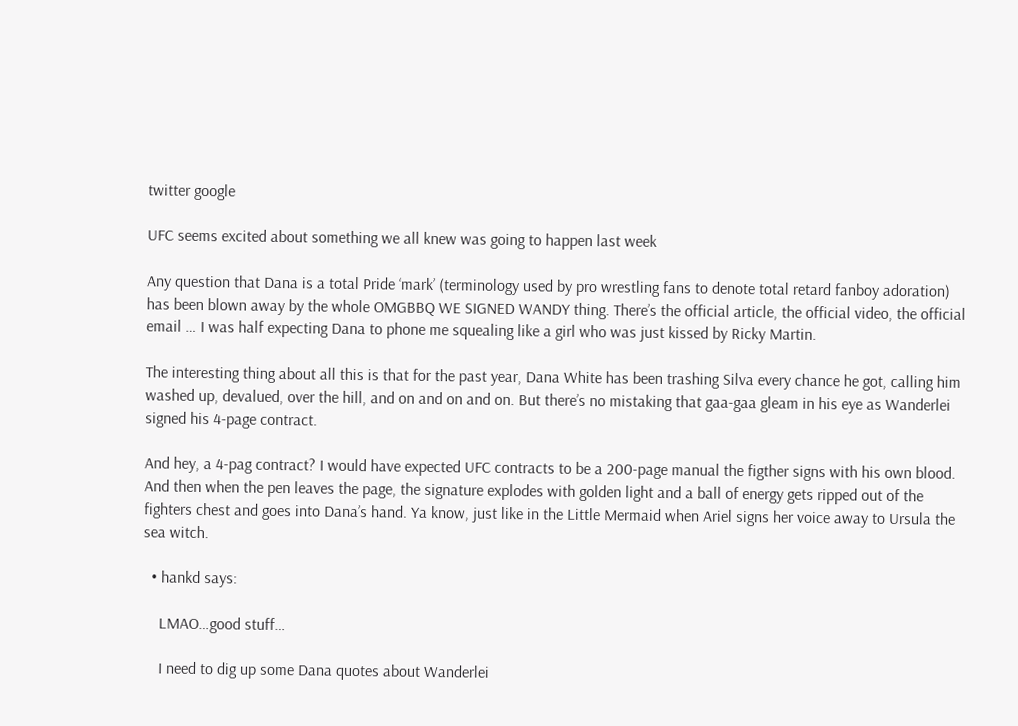twitter google

UFC seems excited about something we all knew was going to happen last week

Any question that Dana is a total Pride ‘mark’ (terminology used by pro wrestling fans to denote total retard fanboy adoration) has been blown away by the whole OMGBBQ WE SIGNED WANDY thing. There’s the official article, the official video, the official email … I was half expecting Dana to phone me squealing like a girl who was just kissed by Ricky Martin.

The interesting thing about all this is that for the past year, Dana White has been trashing Silva every chance he got, calling him washed up, devalued, over the hill, and on and on and on. But there’s no mistaking that gaa-gaa gleam in his eye as Wanderlei signed his 4-page contract.

And hey, a 4-pag contract? I would have expected UFC contracts to be a 200-page manual the figther signs with his own blood. And then when the pen leaves the page, the signature explodes with golden light and a ball of energy gets ripped out of the fighters chest and goes into Dana’s hand. Ya know, just like in the Little Mermaid when Ariel signs her voice away to Ursula the sea witch.

  • hankd says:

    LMAO…good stuff…

    I need to dig up some Dana quotes about Wanderlei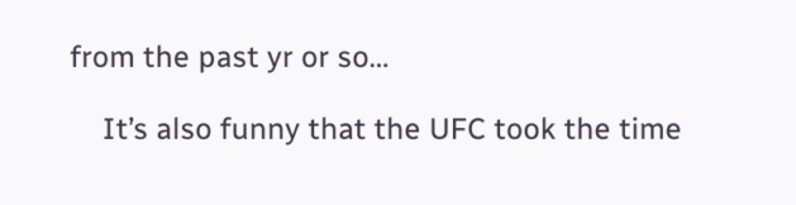from the past yr or so…

    It’s also funny that the UFC took the time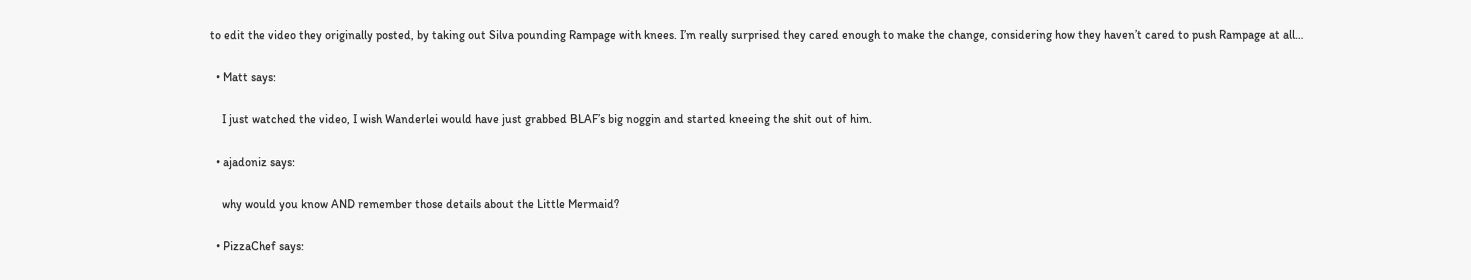to edit the video they originally posted, by taking out Silva pounding Rampage with knees. I’m really surprised they cared enough to make the change, considering how they haven’t cared to push Rampage at all…

  • Matt says:

    I just watched the video, I wish Wanderlei would have just grabbed BLAF’s big noggin and started kneeing the shit out of him.

  • ajadoniz says:

    why would you know AND remember those details about the Little Mermaid?

  • PizzaChef says: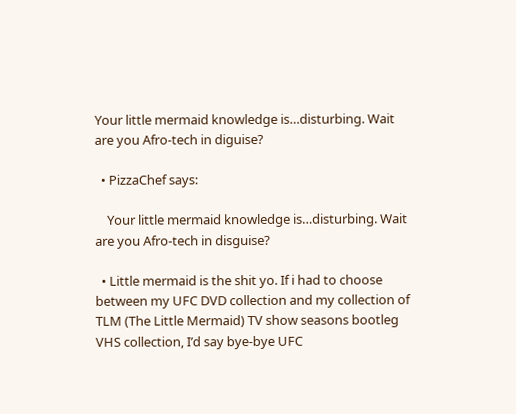Your little mermaid knowledge is…disturbing. Wait are you Afro-tech in diguise?

  • PizzaChef says:

    Your little mermaid knowledge is…disturbing. Wait are you Afro-tech in disguise?

  • Little mermaid is the shit yo. If i had to choose between my UFC DVD collection and my collection of TLM (The Little Mermaid) TV show seasons bootleg VHS collection, I’d say bye-bye UFC